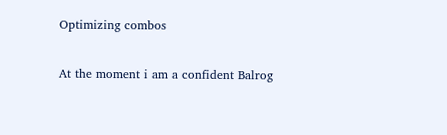Optimizing combos

At the moment i am a confident Balrog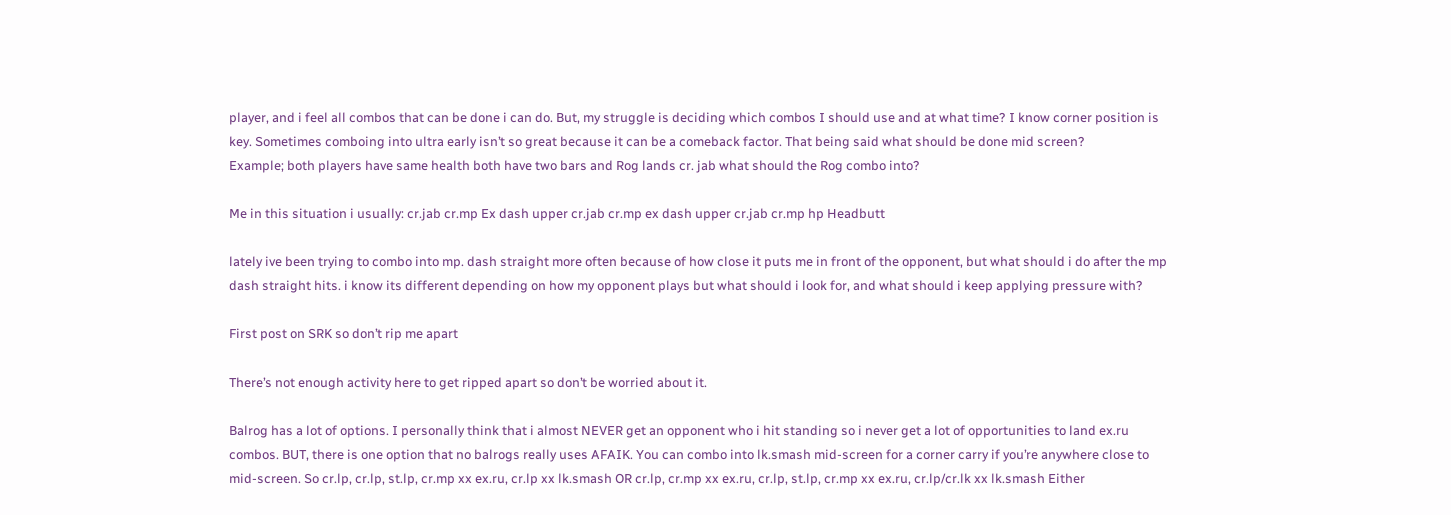player, and i feel all combos that can be done i can do. But, my struggle is deciding which combos I should use and at what time? I know corner position is key. Sometimes comboing into ultra early isn’t so great because it can be a comeback factor. That being said what should be done mid screen?
Example; both players have same health both have two bars and Rog lands cr. jab what should the Rog combo into?

Me in this situation i usually: cr.jab cr.mp Ex dash upper cr.jab cr.mp ex dash upper cr.jab cr.mp hp Headbutt

lately ive been trying to combo into mp. dash straight more often because of how close it puts me in front of the opponent, but what should i do after the mp dash straight hits. i know its different depending on how my opponent plays but what should i look for, and what should i keep applying pressure with?

First post on SRK so don’t rip me apart

There’s not enough activity here to get ripped apart so don’t be worried about it.

Balrog has a lot of options. I personally think that i almost NEVER get an opponent who i hit standing so i never get a lot of opportunities to land ex.ru combos. BUT, there is one option that no balrogs really uses AFAIK. You can combo into lk.smash mid-screen for a corner carry if you’re anywhere close to mid-screen. So cr.lp, cr.lp, st.lp, cr.mp xx ex.ru, cr.lp xx lk.smash OR cr.lp, cr.mp xx ex.ru, cr.lp, st.lp, cr.mp xx ex.ru, cr.lp/cr.lk xx lk.smash Either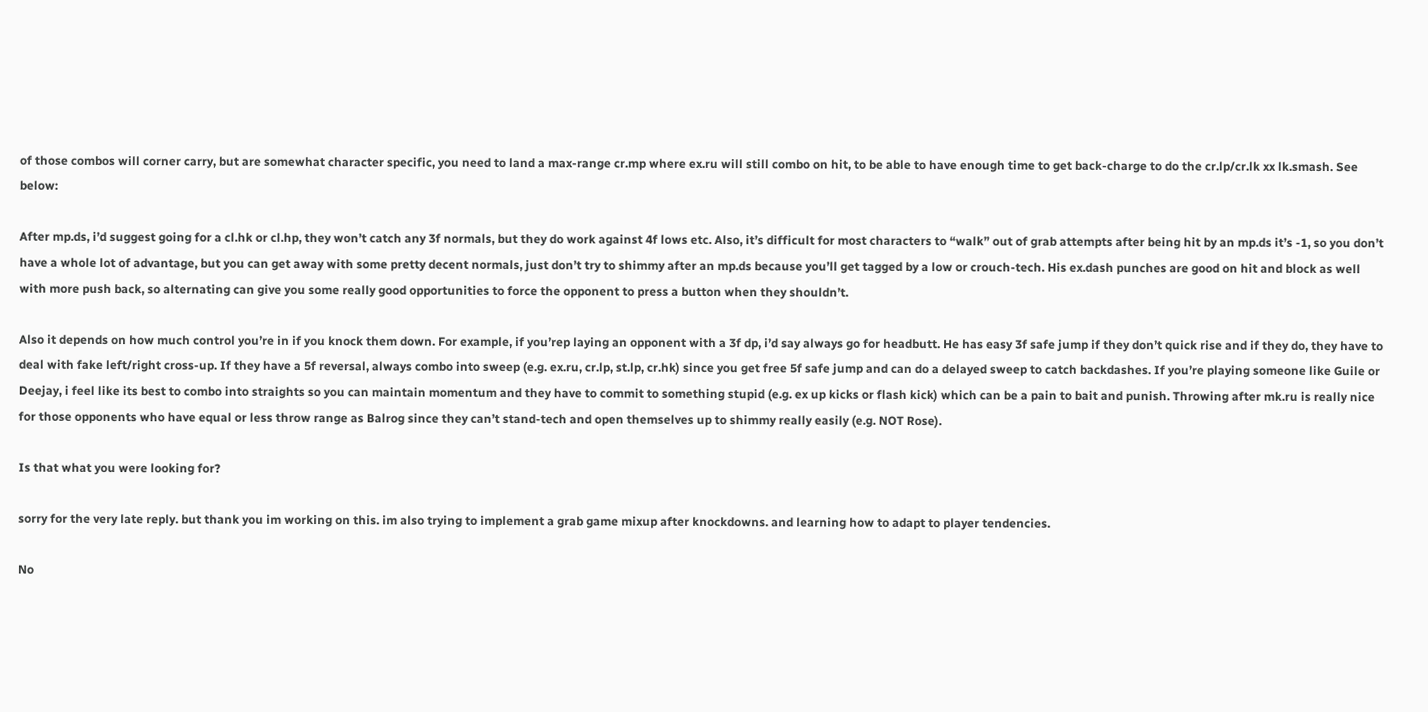of those combos will corner carry, but are somewhat character specific, you need to land a max-range cr.mp where ex.ru will still combo on hit, to be able to have enough time to get back-charge to do the cr.lp/cr.lk xx lk.smash. See below:

After mp.ds, i’d suggest going for a cl.hk or cl.hp, they won’t catch any 3f normals, but they do work against 4f lows etc. Also, it’s difficult for most characters to “walk” out of grab attempts after being hit by an mp.ds it’s -1, so you don’t have a whole lot of advantage, but you can get away with some pretty decent normals, just don’t try to shimmy after an mp.ds because you’ll get tagged by a low or crouch-tech. His ex.dash punches are good on hit and block as well with more push back, so alternating can give you some really good opportunities to force the opponent to press a button when they shouldn’t.

Also it depends on how much control you’re in if you knock them down. For example, if you’rep laying an opponent with a 3f dp, i’d say always go for headbutt. He has easy 3f safe jump if they don’t quick rise and if they do, they have to deal with fake left/right cross-up. If they have a 5f reversal, always combo into sweep (e.g. ex.ru, cr.lp, st.lp, cr.hk) since you get free 5f safe jump and can do a delayed sweep to catch backdashes. If you’re playing someone like Guile or Deejay, i feel like its best to combo into straights so you can maintain momentum and they have to commit to something stupid (e.g. ex up kicks or flash kick) which can be a pain to bait and punish. Throwing after mk.ru is really nice for those opponents who have equal or less throw range as Balrog since they can’t stand-tech and open themselves up to shimmy really easily (e.g. NOT Rose).

Is that what you were looking for?

sorry for the very late reply. but thank you im working on this. im also trying to implement a grab game mixup after knockdowns. and learning how to adapt to player tendencies.

No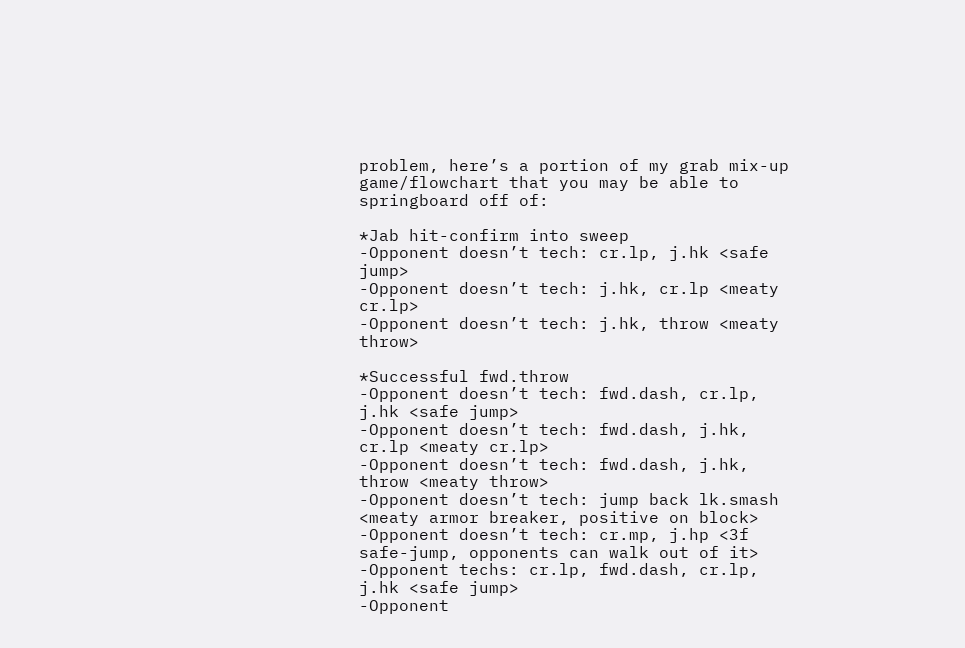problem, here’s a portion of my grab mix-up game/flowchart that you may be able to springboard off of:

*Jab hit-confirm into sweep
-Opponent doesn’t tech: cr.lp, j.hk <safe jump>
-Opponent doesn’t tech: j.hk, cr.lp <meaty cr.lp>
-Opponent doesn’t tech: j.hk, throw <meaty throw>

*Successful fwd.throw
-Opponent doesn’t tech: fwd.dash, cr.lp, j.hk <safe jump>
-Opponent doesn’t tech: fwd.dash, j.hk, cr.lp <meaty cr.lp>
-Opponent doesn’t tech: fwd.dash, j.hk, throw <meaty throw>
-Opponent doesn’t tech: jump back lk.smash <meaty armor breaker, positive on block>
-Opponent doesn’t tech: cr.mp, j.hp <3f safe-jump, opponents can walk out of it>
-Opponent techs: cr.lp, fwd.dash, cr.lp, j.hk <safe jump>
-Opponent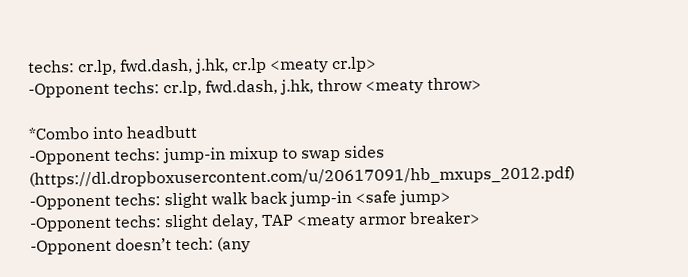techs: cr.lp, fwd.dash, j.hk, cr.lp <meaty cr.lp>
-Opponent techs: cr.lp, fwd.dash, j.hk, throw <meaty throw>

*Combo into headbutt
-Opponent techs: jump-in mixup to swap sides (https://dl.dropboxusercontent.com/u/20617091/hb_mxups_2012.pdf)
-Opponent techs: slight walk back jump-in <safe jump>
-Opponent techs: slight delay, TAP <meaty armor breaker>
-Opponent doesn’t tech: (any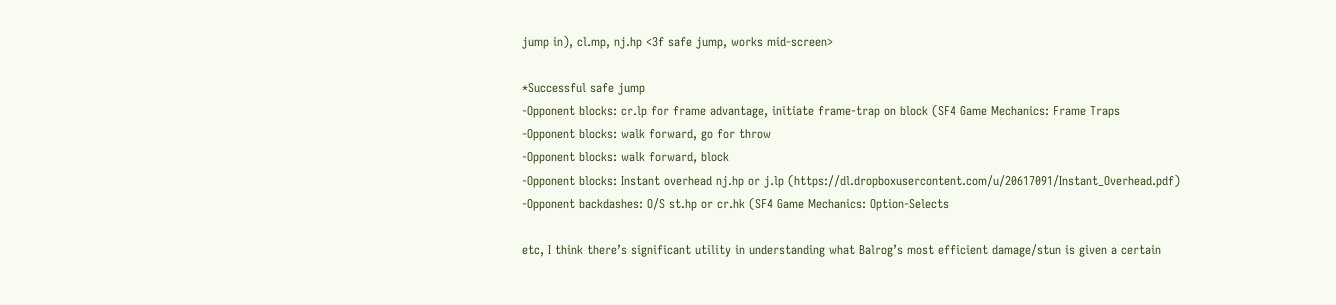jump in), cl.mp, nj.hp <3f safe jump, works mid-screen>

*Successful safe jump
-Opponent blocks: cr.lp for frame advantage, initiate frame-trap on block (SF4 Game Mechanics: Frame Traps
-Opponent blocks: walk forward, go for throw
-Opponent blocks: walk forward, block
-Opponent blocks: Instant overhead nj.hp or j.lp (https://dl.dropboxusercontent.com/u/20617091/Instant_Overhead.pdf)
-Opponent backdashes: O/S st.hp or cr.hk (SF4 Game Mechanics: Option-Selects

etc, I think there’s significant utility in understanding what Balrog’s most efficient damage/stun is given a certain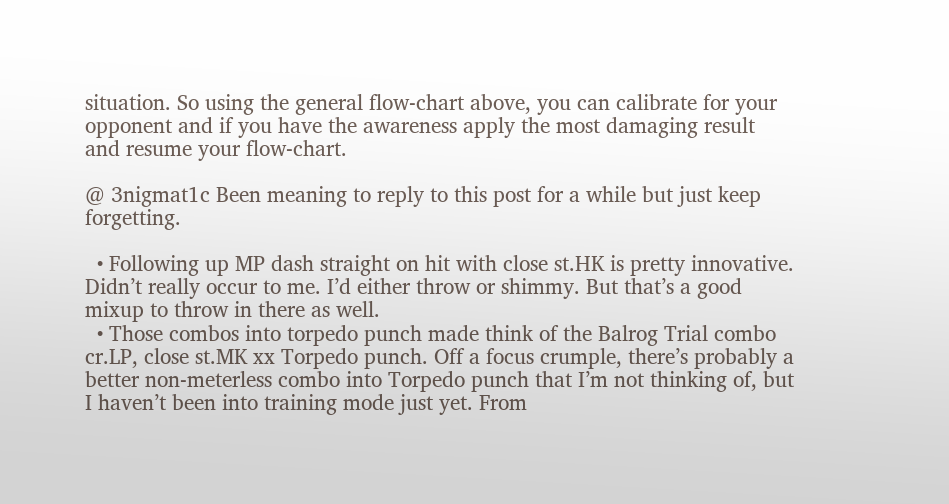situation. So using the general flow-chart above, you can calibrate for your opponent and if you have the awareness apply the most damaging result and resume your flow-chart.

@ 3nigmat1c Been meaning to reply to this post for a while but just keep forgetting.

  • Following up MP dash straight on hit with close st.HK is pretty innovative. Didn’t really occur to me. I’d either throw or shimmy. But that’s a good mixup to throw in there as well.
  • Those combos into torpedo punch made think of the Balrog Trial combo cr.LP, close st.MK xx Torpedo punch. Off a focus crumple, there’s probably a better non-meterless combo into Torpedo punch that I’m not thinking of, but I haven’t been into training mode just yet. From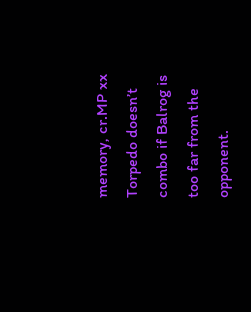memory, cr.MP xx Torpedo doesn’t combo if Balrog is too far from the opponent.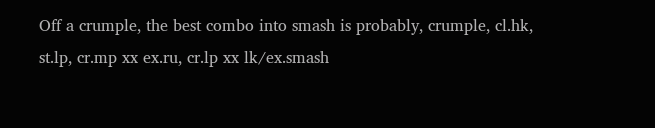Off a crumple, the best combo into smash is probably, crumple, cl.hk, st.lp, cr.mp xx ex.ru, cr.lp xx lk/ex.smash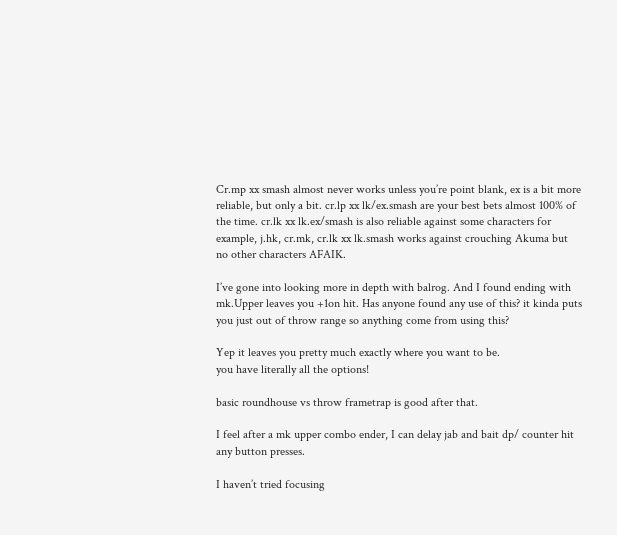Cr.mp xx smash almost never works unless you’re point blank, ex is a bit more reliable, but only a bit. cr.lp xx lk/ex.smash are your best bets almost 100% of the time. cr.lk xx lk.ex/smash is also reliable against some characters for example, j.hk, cr.mk, cr.lk xx lk.smash works against crouching Akuma but no other characters AFAIK.

I’ve gone into looking more in depth with balrog. And I found ending with mk.Upper leaves you +1on hit. Has anyone found any use of this? it kinda puts you just out of throw range so anything come from using this?

Yep it leaves you pretty much exactly where you want to be.
you have literally all the options!

basic roundhouse vs throw frametrap is good after that.

I feel after a mk upper combo ender, I can delay jab and bait dp/ counter hit any button presses.

I haven’t tried focusing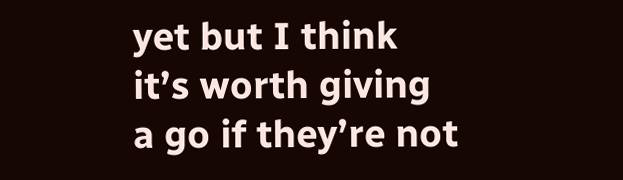yet but I think it’s worth giving a go if they’re not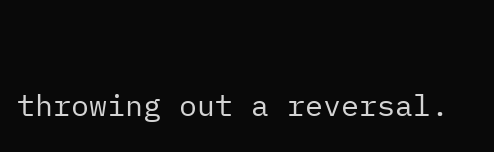throwing out a reversal.